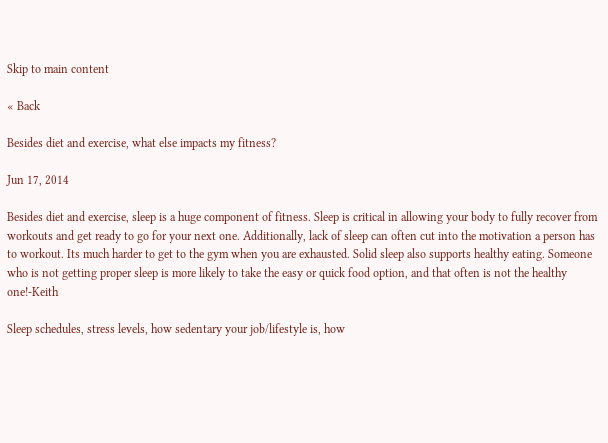Skip to main content

« Back

Besides diet and exercise, what else impacts my fitness?

Jun 17, 2014

Besides diet and exercise, sleep is a huge component of fitness. Sleep is critical in allowing your body to fully recover from workouts and get ready to go for your next one. Additionally, lack of sleep can often cut into the motivation a person has to workout. Its much harder to get to the gym when you are exhausted. Solid sleep also supports healthy eating. Someone who is not getting proper sleep is more likely to take the easy or quick food option, and that often is not the healthy one!-Keith

Sleep schedules, stress levels, how sedentary your job/lifestyle is, how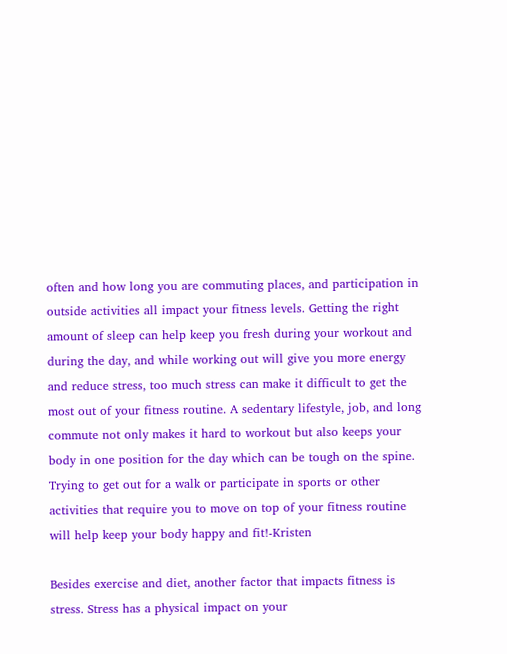often and how long you are commuting places, and participation in outside activities all impact your fitness levels. Getting the right amount of sleep can help keep you fresh during your workout and during the day, and while working out will give you more energy and reduce stress, too much stress can make it difficult to get the most out of your fitness routine. A sedentary lifestyle, job, and long commute not only makes it hard to workout but also keeps your body in one position for the day which can be tough on the spine. Trying to get out for a walk or participate in sports or other activities that require you to move on top of your fitness routine will help keep your body happy and fit!-Kristen

Besides exercise and diet, another factor that impacts fitness is stress. Stress has a physical impact on your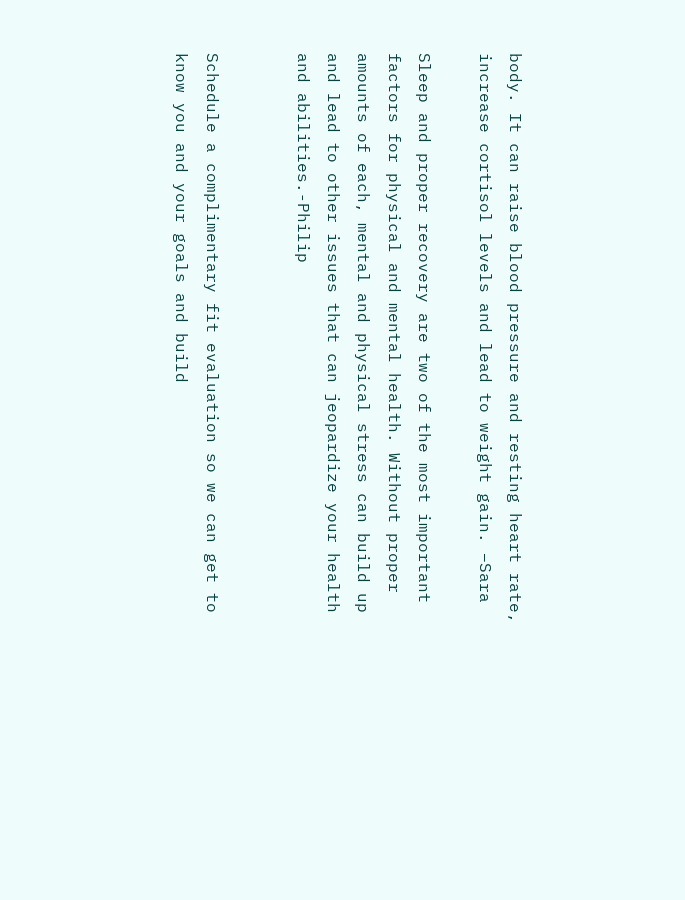body. It can raise blood pressure and resting heart rate, increase cortisol levels and lead to weight gain. –Sara

Sleep and proper recovery are two of the most important factors for physical and mental health. Without proper amounts of each, mental and physical stress can build up and lead to other issues that can jeopardize your health and abilities.-Philip


Schedule a complimentary fit evaluation so we can get to know you and your goals and build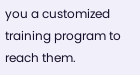you a customized training program to reach them.